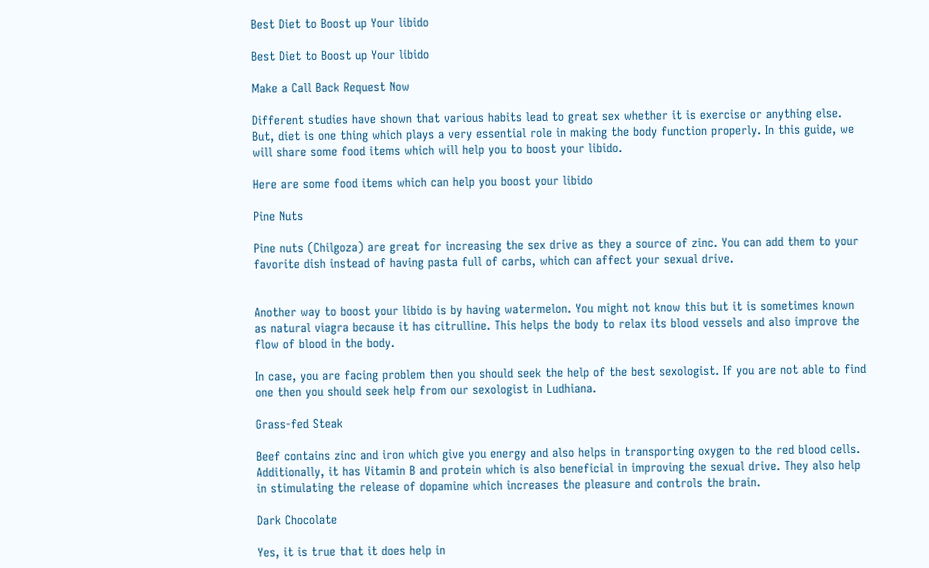Best Diet to Boost up Your libido

Best Diet to Boost up Your libido

Make a Call Back Request Now

Different studies have shown that various habits lead to great sex whether it is exercise or anything else. But, diet is one thing which plays a very essential role in making the body function properly. In this guide, we will share some food items which will help you to boost your libido.

Here are some food items which can help you boost your libido

Pine Nuts

Pine nuts (Chilgoza) are great for increasing the sex drive as they a source of zinc. You can add them to your favorite dish instead of having pasta full of carbs, which can affect your sexual drive.


Another way to boost your libido is by having watermelon. You might not know this but it is sometimes known as natural viagra because it has citrulline. This helps the body to relax its blood vessels and also improve the flow of blood in the body.

In case, you are facing problem then you should seek the help of the best sexologist. If you are not able to find one then you should seek help from our sexologist in Ludhiana.

Grass-fed Steak

Beef contains zinc and iron which give you energy and also helps in transporting oxygen to the red blood cells. Additionally, it has Vitamin B and protein which is also beneficial in improving the sexual drive. They also help in stimulating the release of dopamine which increases the pleasure and controls the brain.

Dark Chocolate

Yes, it is true that it does help in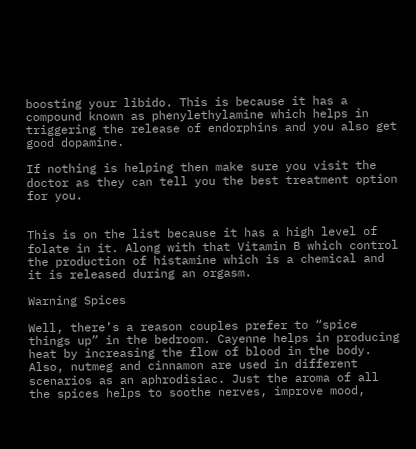boosting your libido. This is because it has a compound known as phenylethylamine which helps in triggering the release of endorphins and you also get good dopamine.

If nothing is helping then make sure you visit the doctor as they can tell you the best treatment option for you.


This is on the list because it has a high level of folate in it. Along with that Vitamin B which control the production of histamine which is a chemical and it is released during an orgasm.

Warning Spices

Well, there’s a reason couples prefer to “spice things up” in the bedroom. Cayenne helps in producing heat by increasing the flow of blood in the body. Also, nutmeg and cinnamon are used in different scenarios as an aphrodisiac. Just the aroma of all the spices helps to soothe nerves, improve mood,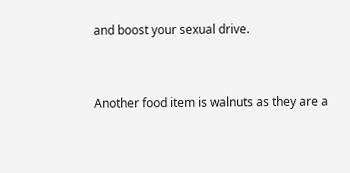and boost your sexual drive.


Another food item is walnuts as they are a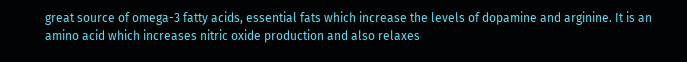great source of omega-3 fatty acids, essential fats which increase the levels of dopamine and arginine. It is an amino acid which increases nitric oxide production and also relaxes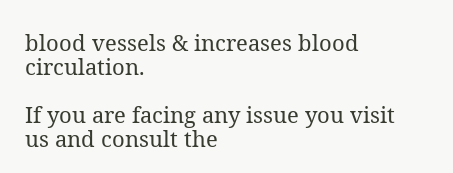blood vessels & increases blood circulation.

If you are facing any issue you visit us and consult the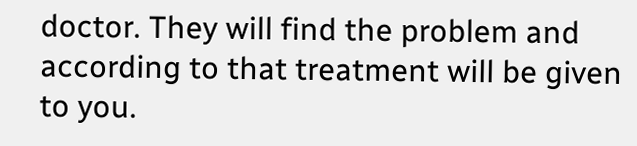doctor. They will find the problem and according to that treatment will be given to you.